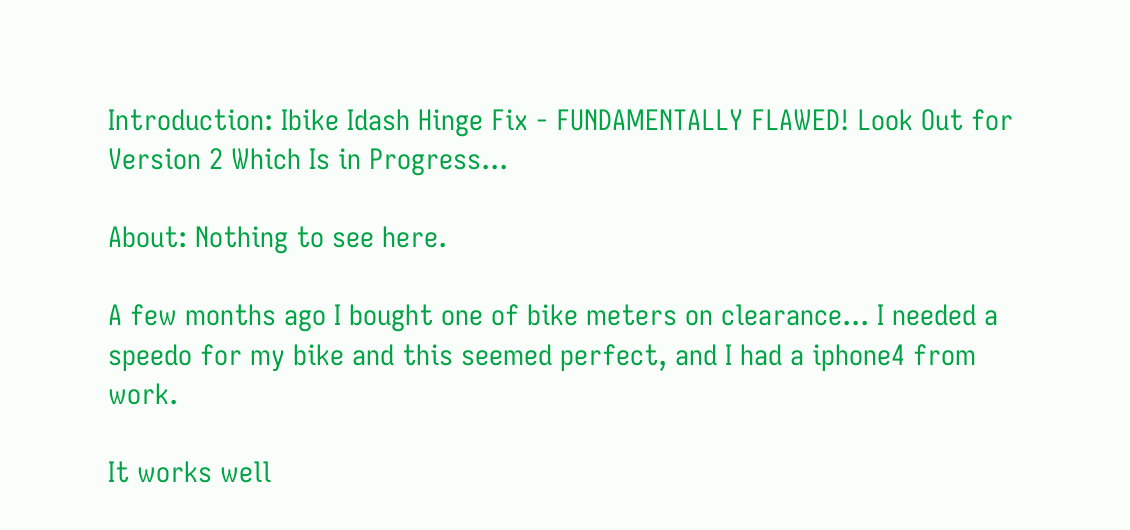Introduction: Ibike Idash Hinge Fix - FUNDAMENTALLY FLAWED! Look Out for Version 2 Which Is in Progress...

About: Nothing to see here.

A few months ago I bought one of bike meters on clearance... I needed a speedo for my bike and this seemed perfect, and I had a iphone4 from work.

It works well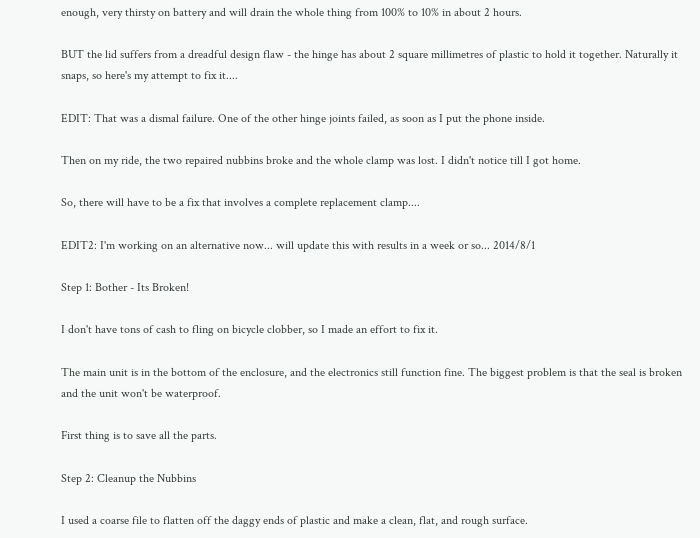enough, very thirsty on battery and will drain the whole thing from 100% to 10% in about 2 hours.

BUT the lid suffers from a dreadful design flaw - the hinge has about 2 square millimetres of plastic to hold it together. Naturally it snaps, so here's my attempt to fix it....

EDIT: That was a dismal failure. One of the other hinge joints failed, as soon as I put the phone inside.

Then on my ride, the two repaired nubbins broke and the whole clamp was lost. I didn't notice till I got home.

So, there will have to be a fix that involves a complete replacement clamp....

EDIT2: I'm working on an alternative now... will update this with results in a week or so... 2014/8/1

Step 1: Bother - Its Broken!

I don't have tons of cash to fling on bicycle clobber, so I made an effort to fix it.

The main unit is in the bottom of the enclosure, and the electronics still function fine. The biggest problem is that the seal is broken and the unit won't be waterproof.

First thing is to save all the parts.

Step 2: Cleanup the Nubbins

I used a coarse file to flatten off the daggy ends of plastic and make a clean, flat, and rough surface.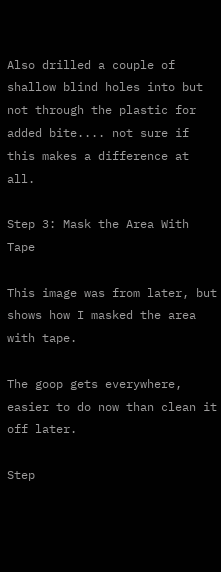Also drilled a couple of shallow blind holes into but not through the plastic for added bite.... not sure if this makes a difference at all.

Step 3: Mask the Area With Tape

This image was from later, but shows how I masked the area with tape.

The goop gets everywhere, easier to do now than clean it off later.

Step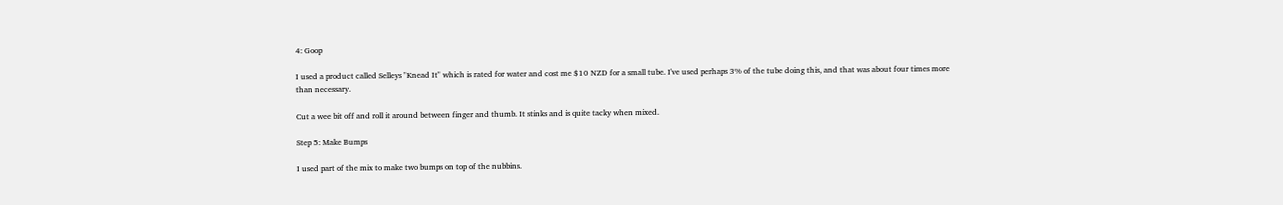4: Goop

I used a product called Selleys "Knead It" which is rated for water and cost me $10 NZD for a small tube. I've used perhaps 3% of the tube doing this, and that was about four times more than necessary.

Cut a wee bit off and roll it around between finger and thumb. It stinks and is quite tacky when mixed.

Step 5: Make Bumps

I used part of the mix to make two bumps on top of the nubbins.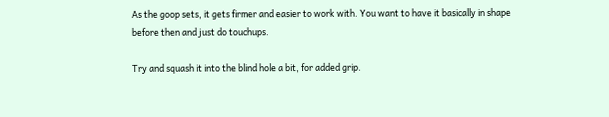As the goop sets, it gets firmer and easier to work with. You want to have it basically in shape before then and just do touchups.

Try and squash it into the blind hole a bit, for added grip.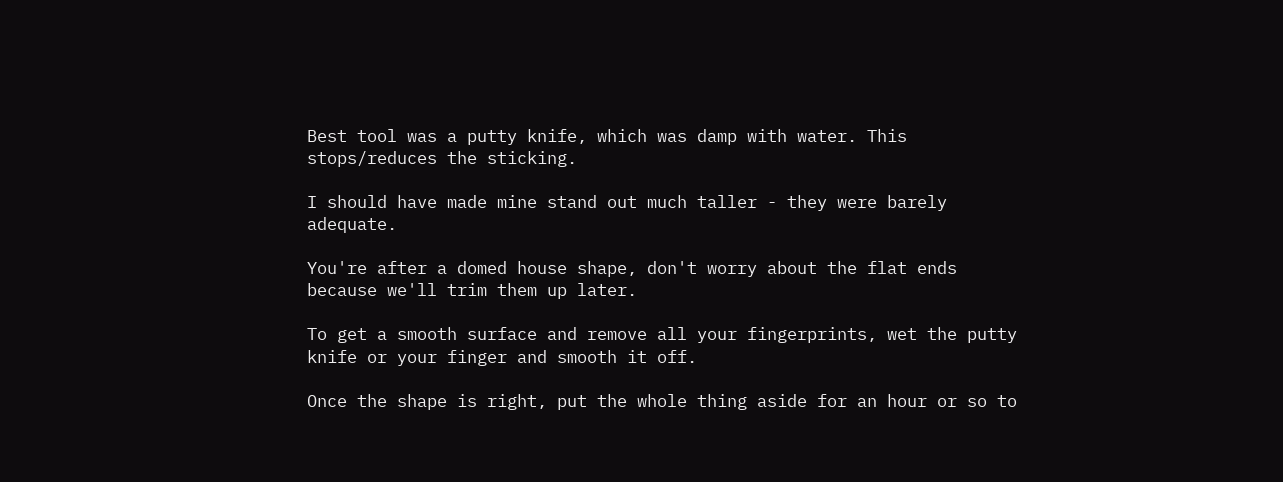Best tool was a putty knife, which was damp with water. This stops/reduces the sticking.

I should have made mine stand out much taller - they were barely adequate.

You're after a domed house shape, don't worry about the flat ends because we'll trim them up later.

To get a smooth surface and remove all your fingerprints, wet the putty knife or your finger and smooth it off.

Once the shape is right, put the whole thing aside for an hour or so to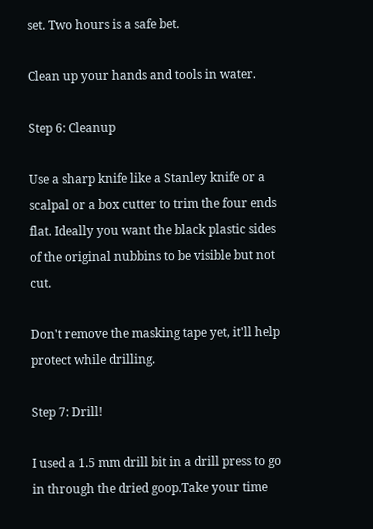set. Two hours is a safe bet.

Clean up your hands and tools in water.

Step 6: Cleanup

Use a sharp knife like a Stanley knife or a scalpal or a box cutter to trim the four ends flat. Ideally you want the black plastic sides of the original nubbins to be visible but not cut.

Don't remove the masking tape yet, it'll help protect while drilling.

Step 7: Drill!

I used a 1.5 mm drill bit in a drill press to go in through the dried goop.Take your time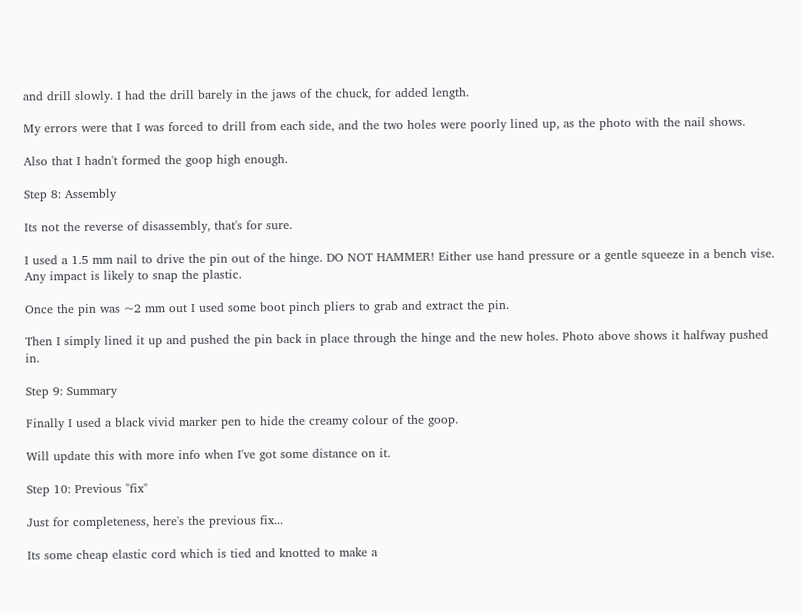and drill slowly. I had the drill barely in the jaws of the chuck, for added length.

My errors were that I was forced to drill from each side, and the two holes were poorly lined up, as the photo with the nail shows.

Also that I hadn't formed the goop high enough.

Step 8: Assembly

Its not the reverse of disassembly, that's for sure.

I used a 1.5 mm nail to drive the pin out of the hinge. DO NOT HAMMER! Either use hand pressure or a gentle squeeze in a bench vise. Any impact is likely to snap the plastic.

Once the pin was ~2 mm out I used some boot pinch pliers to grab and extract the pin.

Then I simply lined it up and pushed the pin back in place through the hinge and the new holes. Photo above shows it halfway pushed in.

Step 9: Summary

Finally I used a black vivid marker pen to hide the creamy colour of the goop.

Will update this with more info when I've got some distance on it.

Step 10: Previous "fix"

Just for completeness, here's the previous fix...

Its some cheap elastic cord which is tied and knotted to make a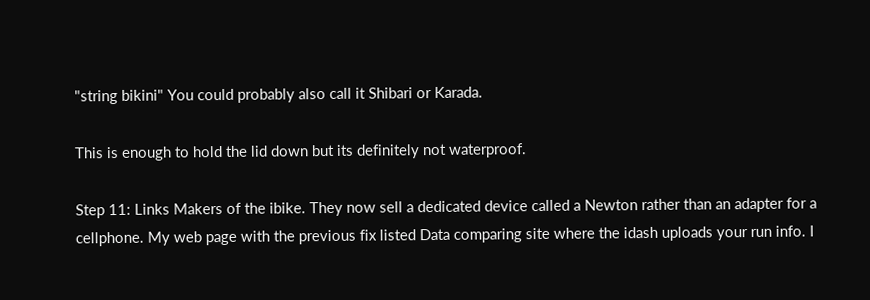"string bikini" You could probably also call it Shibari or Karada.

This is enough to hold the lid down but its definitely not waterproof.

Step 11: Links Makers of the ibike. They now sell a dedicated device called a Newton rather than an adapter for a cellphone. My web page with the previous fix listed Data comparing site where the idash uploads your run info. I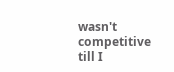wasn't competitive till I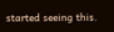started seeing this.